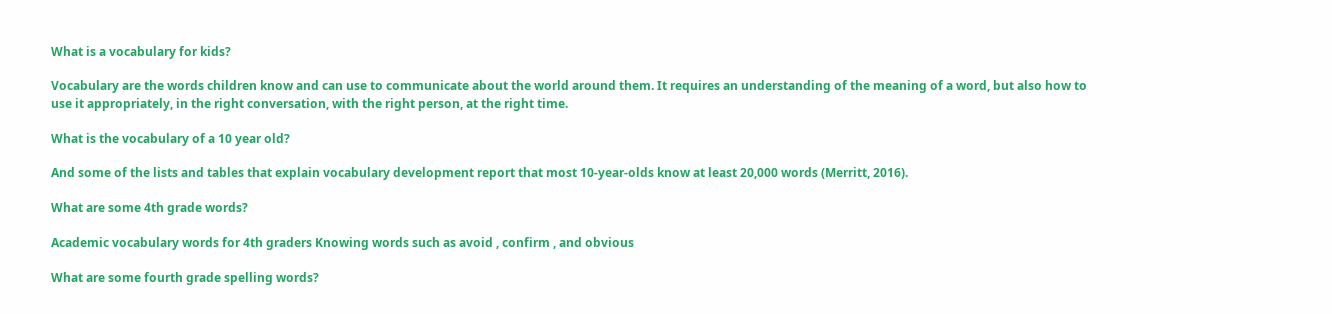What is a vocabulary for kids?

Vocabulary are the words children know and can use to communicate about the world around them. It requires an understanding of the meaning of a word, but also how to use it appropriately, in the right conversation, with the right person, at the right time.

What is the vocabulary of a 10 year old?

And some of the lists and tables that explain vocabulary development report that most 10-year-olds know at least 20,000 words (Merritt, 2016).

What are some 4th grade words?

Academic vocabulary words for 4th graders Knowing words such as avoid , confirm , and obvious

What are some fourth grade spelling words?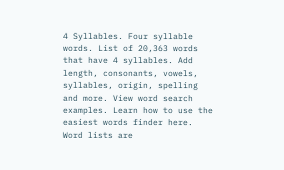4 Syllables. Four syllable words. List of 20,363 words that have 4 syllables. Add length, consonants, vowels, syllables, origin, spelling and more. View word search examples. Learn how to use the easiest words finder here. Word lists are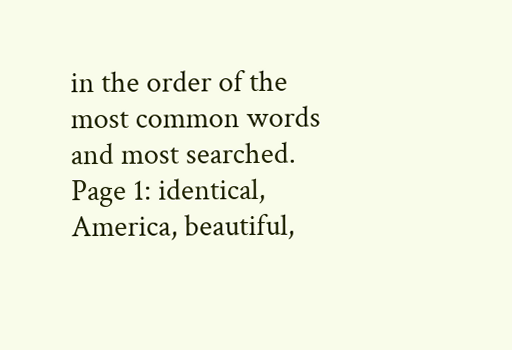in the order of the most common words and most searched. Page 1: identical, America, beautiful,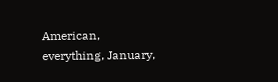American, everything, January,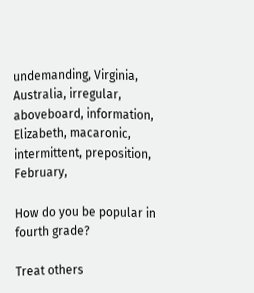undemanding, Virginia, Australia, irregular, aboveboard, information, Elizabeth, macaronic, intermittent, preposition, February,

How do you be popular in fourth grade?

Treat others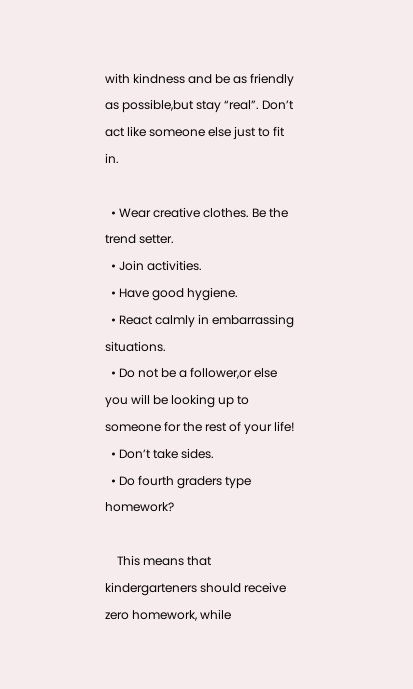with kindness and be as friendly as possible,but stay “real”. Don’t act like someone else just to fit in.

  • Wear creative clothes. Be the trend setter.
  • Join activities.
  • Have good hygiene.
  • React calmly in embarrassing situations.
  • Do not be a follower,or else you will be looking up to someone for the rest of your life!
  • Don’t take sides.
  • Do fourth graders type homework?

    This means that kindergarteners should receive zero homework, while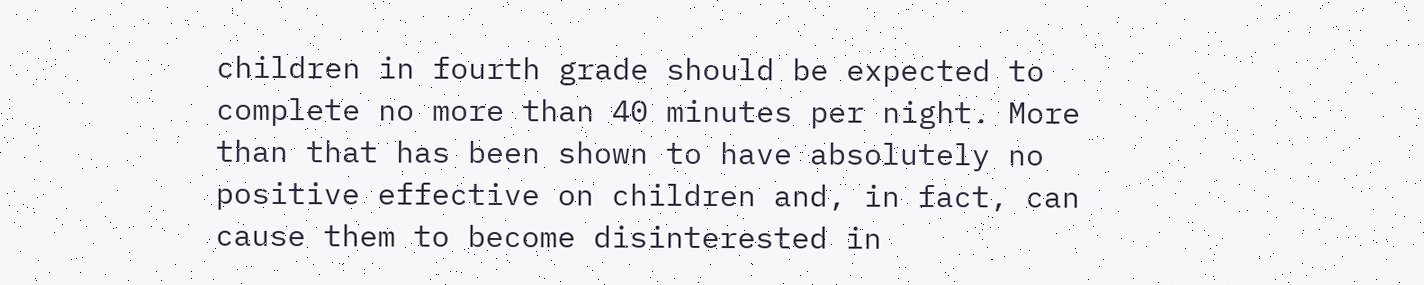children in fourth grade should be expected to complete no more than 40 minutes per night. More than that has been shown to have absolutely no positive effective on children and, in fact, can cause them to become disinterested in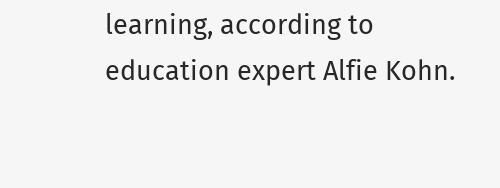learning, according to education expert Alfie Kohn.